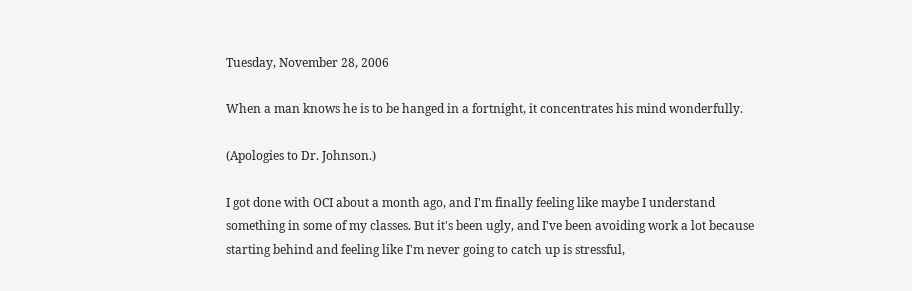Tuesday, November 28, 2006

When a man knows he is to be hanged in a fortnight, it concentrates his mind wonderfully.

(Apologies to Dr. Johnson.)

I got done with OCI about a month ago, and I'm finally feeling like maybe I understand something in some of my classes. But it's been ugly, and I've been avoiding work a lot because starting behind and feeling like I'm never going to catch up is stressful,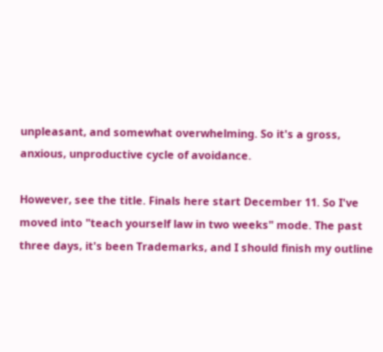unpleasant, and somewhat overwhelming. So it's a gross, anxious, unproductive cycle of avoidance.

However, see the title. Finals here start December 11. So I've moved into "teach yourself law in two weeks" mode. The past three days, it's been Trademarks, and I should finish my outline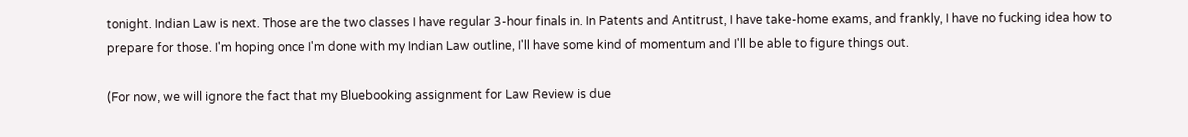tonight. Indian Law is next. Those are the two classes I have regular 3-hour finals in. In Patents and Antitrust, I have take-home exams, and frankly, I have no fucking idea how to prepare for those. I'm hoping once I'm done with my Indian Law outline, I'll have some kind of momentum and I'll be able to figure things out.

(For now, we will ignore the fact that my Bluebooking assignment for Law Review is due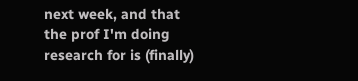next week, and that the prof I'm doing research for is (finally)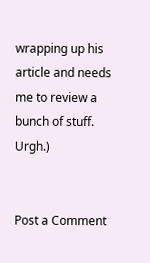wrapping up his article and needs me to review a bunch of stuff. Urgh.)


Post a Comment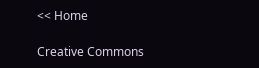<< Home

Creative Commons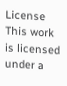License
This work is licensed under a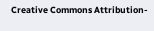Creative Commons Attribution-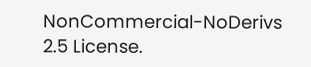NonCommercial-NoDerivs 2.5 License.